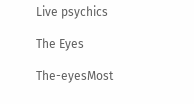Live psychics

The Eyes

The-eyesMost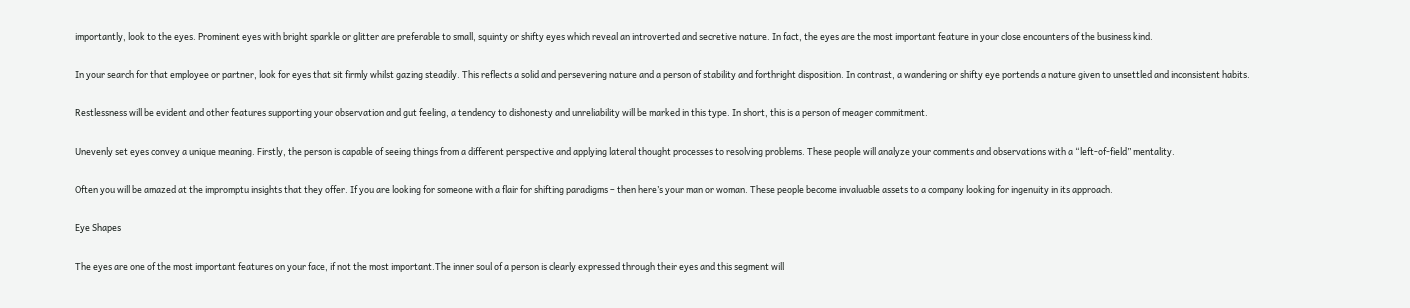importantly, look to the eyes. Prominent eyes with bright sparkle or glitter are preferable to small, squinty or shifty eyes which reveal an introverted and secretive nature. In fact, the eyes are the most important feature in your close encounters of the business kind.

In your search for that employee or partner, look for eyes that sit firmly whilst gazing steadily. This reflects a solid and persevering nature and a person of stability and forthright disposition. In contrast, a wandering or shifty eye portends a nature given to unsettled and inconsistent habits.

Restlessness will be evident and other features supporting your observation and gut feeling, a tendency to dishonesty and unreliability will be marked in this type. In short, this is a person of meager commitment.

Unevenly set eyes convey a unique meaning. Firstly, the person is capable of seeing things from a different perspective and applying lateral thought processes to resolving problems. These people will analyze your comments and observations with a “left-of-field” mentality.

Often you will be amazed at the impromptu insights that they offer. If you are looking for someone with a flair for shifting paradigms – then here’s your man or woman. These people become invaluable assets to a company looking for ingenuity in its approach.

Eye Shapes

The eyes are one of the most important features on your face, if not the most important.The inner soul of a person is clearly expressed through their eyes and this segment will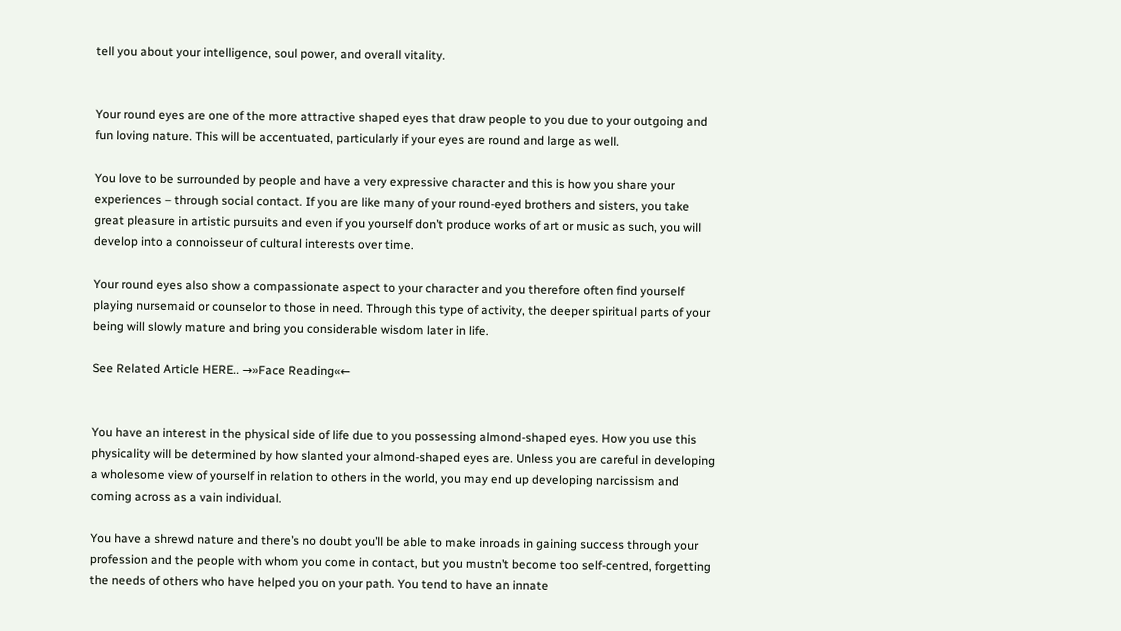tell you about your intelligence, soul power, and overall vitality.


Your round eyes are one of the more attractive shaped eyes that draw people to you due to your outgoing and fun loving nature. This will be accentuated, particularly if your eyes are round and large as well.

You love to be surrounded by people and have a very expressive character and this is how you share your experiences – through social contact. If you are like many of your round-eyed brothers and sisters, you take great pleasure in artistic pursuits and even if you yourself don’t produce works of art or music as such, you will develop into a connoisseur of cultural interests over time.

Your round eyes also show a compassionate aspect to your character and you therefore often find yourself playing nursemaid or counselor to those in need. Through this type of activity, the deeper spiritual parts of your being will slowly mature and bring you considerable wisdom later in life.

See Related Article HERE.. →»Face Reading«←


You have an interest in the physical side of life due to you possessing almond-shaped eyes. How you use this physicality will be determined by how slanted your almond-shaped eyes are. Unless you are careful in developing a wholesome view of yourself in relation to others in the world, you may end up developing narcissism and coming across as a vain individual.

You have a shrewd nature and there’s no doubt you’ll be able to make inroads in gaining success through your profession and the people with whom you come in contact, but you mustn’t become too self-centred, forgetting the needs of others who have helped you on your path. You tend to have an innate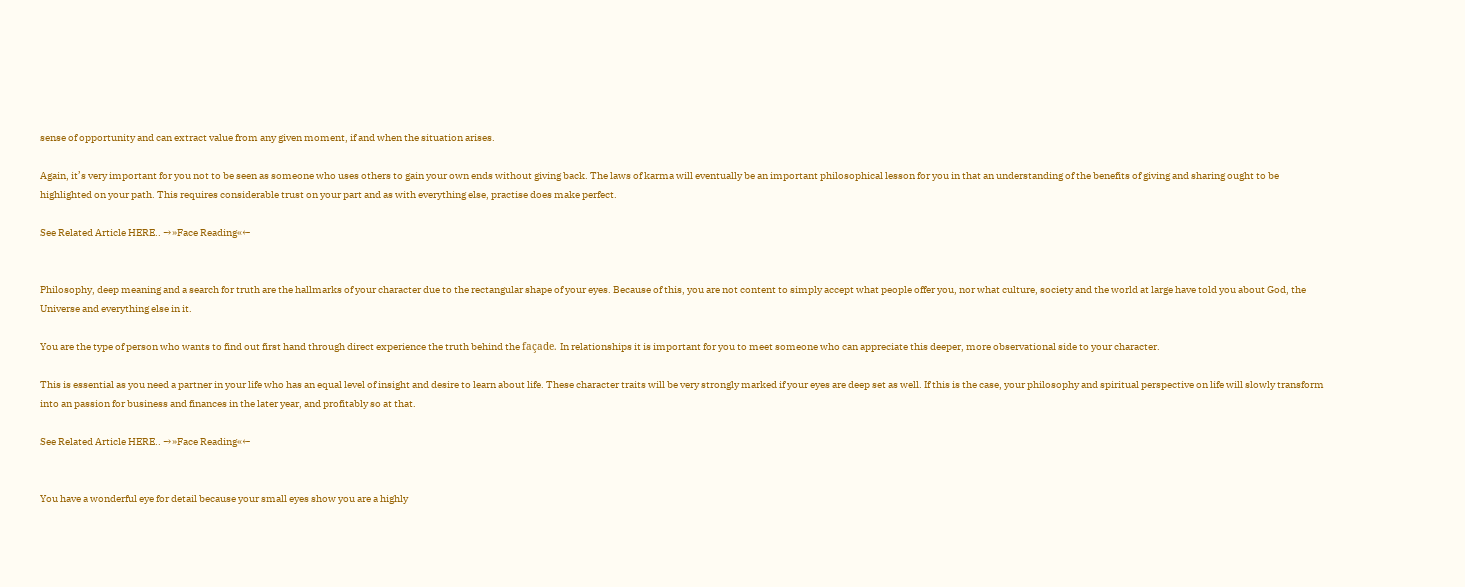sense of opportunity and can extract value from any given moment, if and when the situation arises.

Again, it’s very important for you not to be seen as someone who uses others to gain your own ends without giving back. The laws of karma will eventually be an important philosophical lesson for you in that an understanding of the benefits of giving and sharing ought to be highlighted on your path. This requires considerable trust on your part and as with everything else, practise does make perfect.

See Related Article HERE.. →»Face Reading«←


Philosophy, deep meaning and a search for truth are the hallmarks of your character due to the rectangular shape of your eyes. Because of this, you are not content to simply accept what people offer you, nor what culture, society and the world at large have told you about God, the Universe and everything else in it.

You are the type of person who wants to find out first hand through direct experience the truth behind the façade. In relationships it is important for you to meet someone who can appreciate this deeper, more observational side to your character.

This is essential as you need a partner in your life who has an equal level of insight and desire to learn about life. These character traits will be very strongly marked if your eyes are deep set as well. If this is the case, your philosophy and spiritual perspective on life will slowly transform into an passion for business and finances in the later year, and profitably so at that.

See Related Article HERE.. →»Face Reading«←


You have a wonderful eye for detail because your small eyes show you are a highly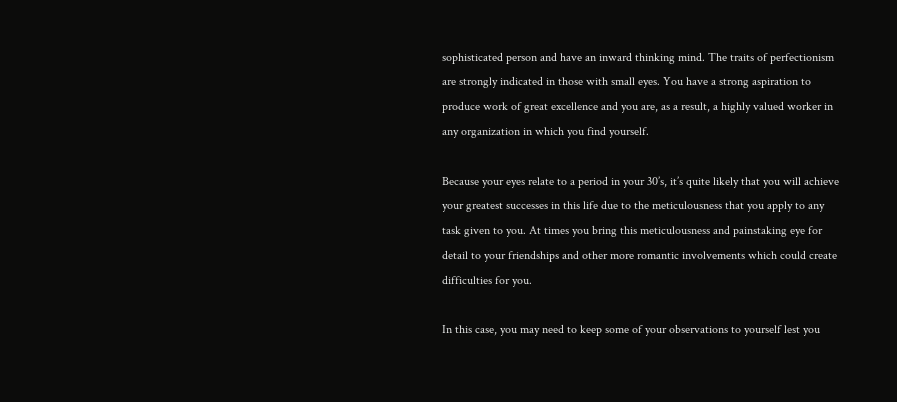sophisticated person and have an inward thinking mind. The traits of perfectionism are strongly indicated in those with small eyes. You have a strong aspiration to produce work of great excellence and you are, as a result, a highly valued worker in any organization in which you find yourself.

Because your eyes relate to a period in your 30’s, it’s quite likely that you will achieve your greatest successes in this life due to the meticulousness that you apply to any task given to you. At times you bring this meticulousness and painstaking eye for detail to your friendships and other more romantic involvements which could create difficulties for you.

In this case, you may need to keep some of your observations to yourself lest you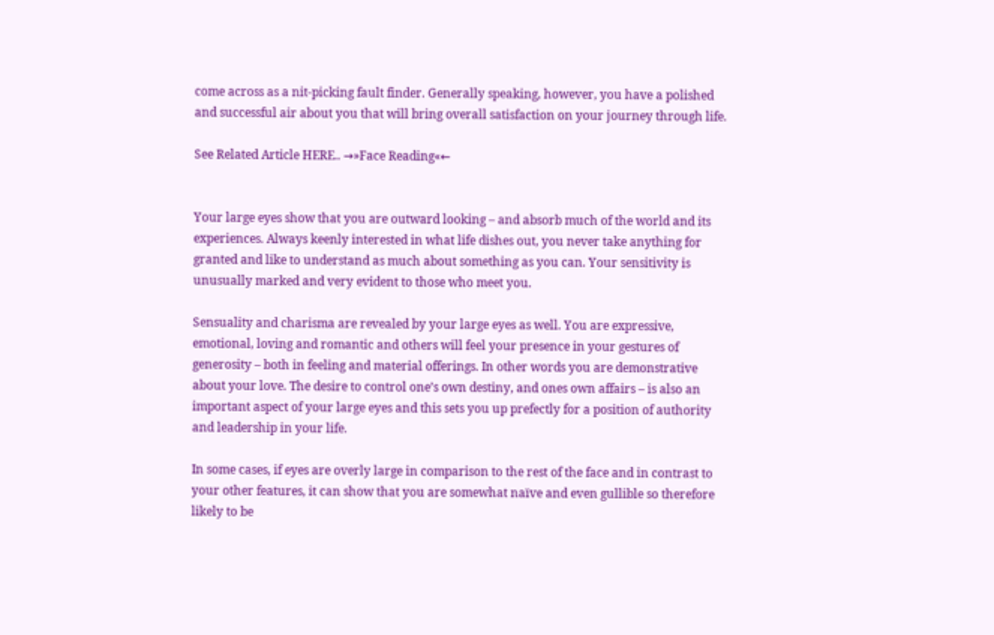come across as a nit-picking fault finder. Generally speaking, however, you have a polished and successful air about you that will bring overall satisfaction on your journey through life.

See Related Article HERE.. →»Face Reading«←


Your large eyes show that you are outward looking – and absorb much of the world and its experiences. Always keenly interested in what life dishes out, you never take anything for granted and like to understand as much about something as you can. Your sensitivity is unusually marked and very evident to those who meet you.

Sensuality and charisma are revealed by your large eyes as well. You are expressive, emotional, loving and romantic and others will feel your presence in your gestures of generosity – both in feeling and material offerings. In other words you are demonstrative about your love. The desire to control one’s own destiny, and ones own affairs – is also an important aspect of your large eyes and this sets you up prefectly for a position of authority and leadership in your life.

In some cases, if eyes are overly large in comparison to the rest of the face and in contrast to your other features, it can show that you are somewhat naïve and even gullible so therefore likely to be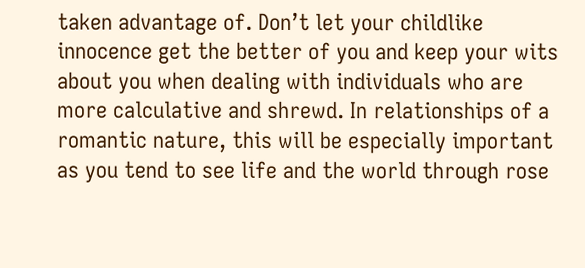taken advantage of. Don’t let your childlike innocence get the better of you and keep your wits about you when dealing with individuals who are more calculative and shrewd. In relationships of a romantic nature, this will be especially important as you tend to see life and the world through rose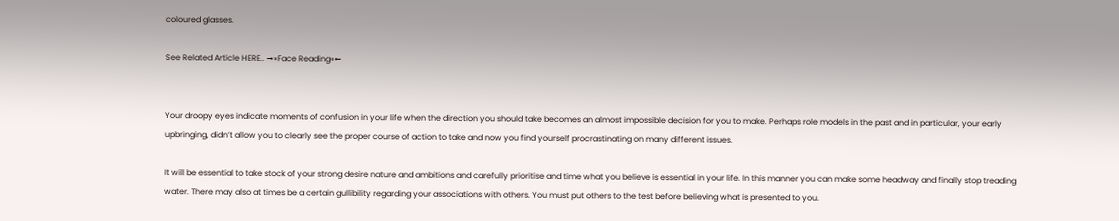coloured glasses.

See Related Article HERE.. →»Face Reading«←


Your droopy eyes indicate moments of confusion in your life when the direction you should take becomes an almost impossible decision for you to make. Perhaps role models in the past and in particular, your early upbringing, didn’t allow you to clearly see the proper course of action to take and now you find yourself procrastinating on many different issues.

It will be essential to take stock of your strong desire nature and ambitions and carefully prioritise and time what you believe is essential in your life. In this manner you can make some headway and finally stop treading water. There may also at times be a certain gullibility regarding your associations with others. You must put others to the test before believing what is presented to you.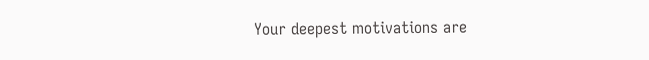Your deepest motivations are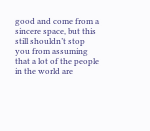good and come from a sincere space, but this still shouldn’t stop you from assuming that a lot of the people in the world are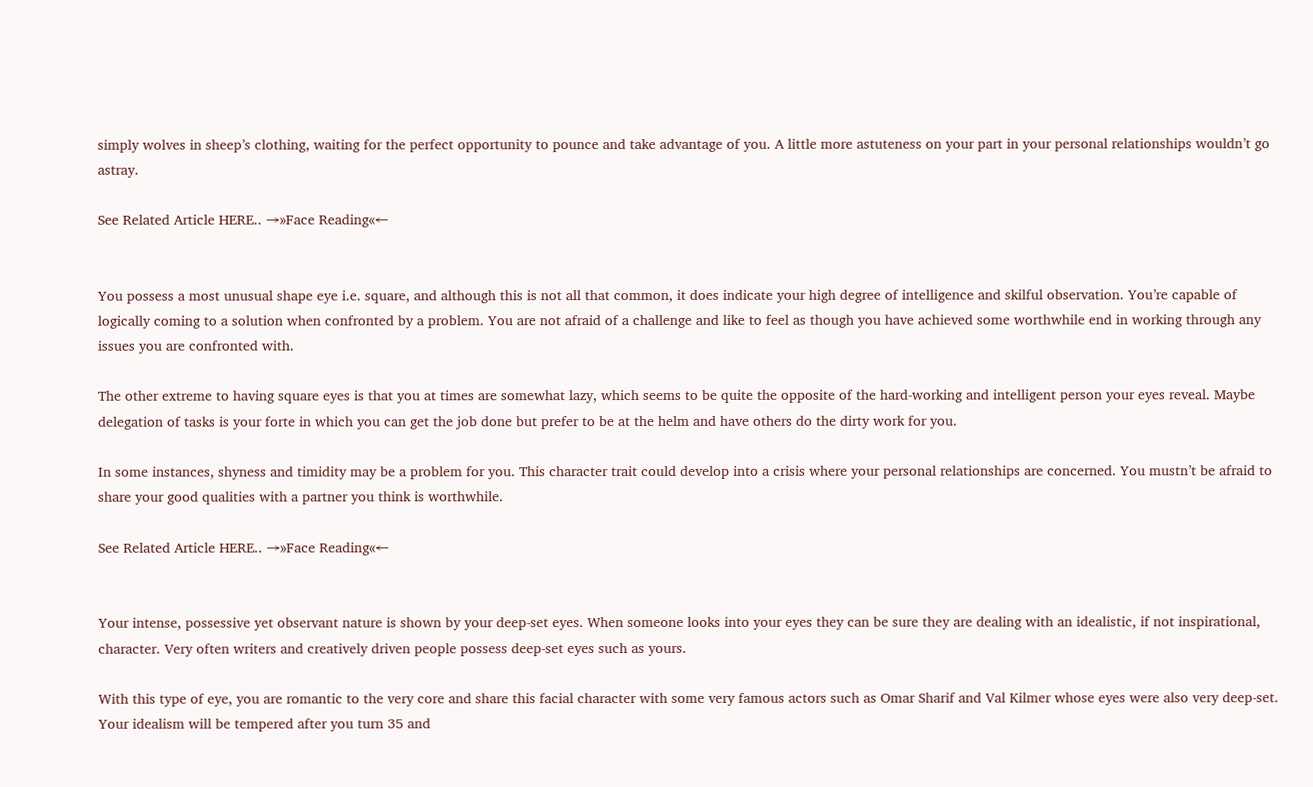simply wolves in sheep’s clothing, waiting for the perfect opportunity to pounce and take advantage of you. A little more astuteness on your part in your personal relationships wouldn’t go astray.

See Related Article HERE.. →»Face Reading«←


You possess a most unusual shape eye i.e. square, and although this is not all that common, it does indicate your high degree of intelligence and skilful observation. You’re capable of logically coming to a solution when confronted by a problem. You are not afraid of a challenge and like to feel as though you have achieved some worthwhile end in working through any issues you are confronted with.

The other extreme to having square eyes is that you at times are somewhat lazy, which seems to be quite the opposite of the hard-working and intelligent person your eyes reveal. Maybe delegation of tasks is your forte in which you can get the job done but prefer to be at the helm and have others do the dirty work for you.

In some instances, shyness and timidity may be a problem for you. This character trait could develop into a crisis where your personal relationships are concerned. You mustn’t be afraid to share your good qualities with a partner you think is worthwhile.

See Related Article HERE.. →»Face Reading«←


Your intense, possessive yet observant nature is shown by your deep-set eyes. When someone looks into your eyes they can be sure they are dealing with an idealistic, if not inspirational, character. Very often writers and creatively driven people possess deep-set eyes such as yours.

With this type of eye, you are romantic to the very core and share this facial character with some very famous actors such as Omar Sharif and Val Kilmer whose eyes were also very deep-set. Your idealism will be tempered after you turn 35 and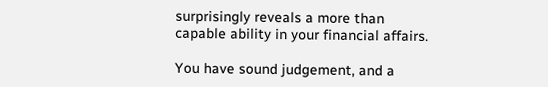surprisingly reveals a more than capable ability in your financial affairs.

You have sound judgement, and a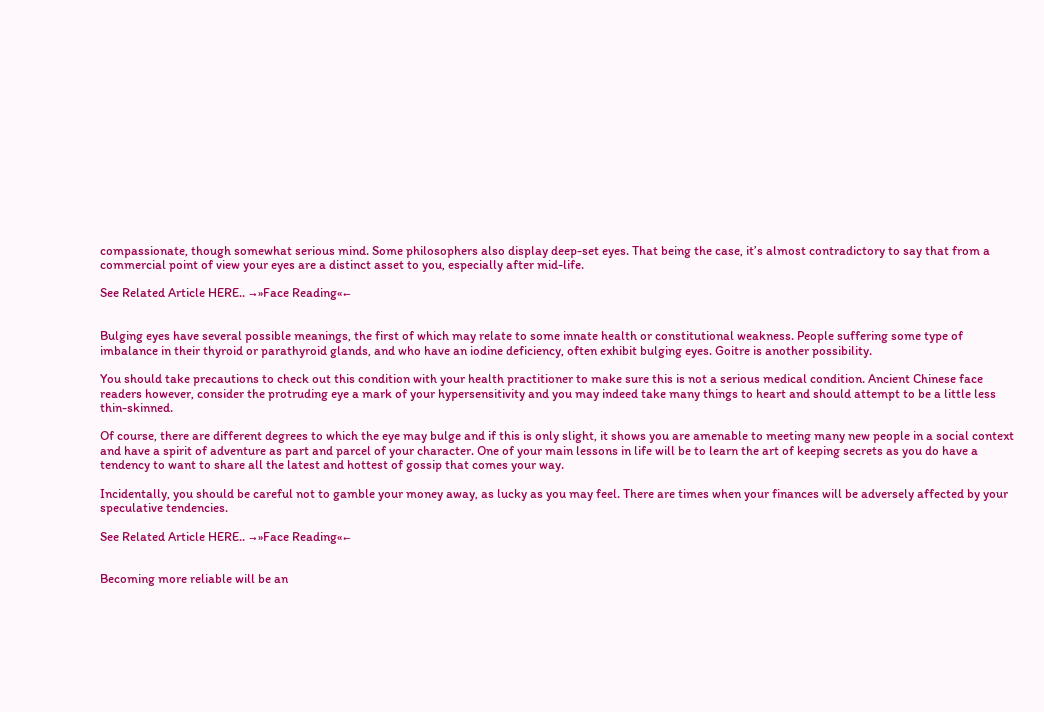compassionate, though somewhat serious mind. Some philosophers also display deep-set eyes. That being the case, it’s almost contradictory to say that from a commercial point of view your eyes are a distinct asset to you, especially after mid-life.

See Related Article HERE.. →»Face Reading«←


Bulging eyes have several possible meanings, the first of which may relate to some innate health or constitutional weakness. People suffering some type of imbalance in their thyroid or parathyroid glands, and who have an iodine deficiency, often exhibit bulging eyes. Goitre is another possibility.

You should take precautions to check out this condition with your health practitioner to make sure this is not a serious medical condition. Ancient Chinese face readers however, consider the protruding eye a mark of your hypersensitivity and you may indeed take many things to heart and should attempt to be a little less thin-skinned.

Of course, there are different degrees to which the eye may bulge and if this is only slight, it shows you are amenable to meeting many new people in a social context and have a spirit of adventure as part and parcel of your character. One of your main lessons in life will be to learn the art of keeping secrets as you do have a tendency to want to share all the latest and hottest of gossip that comes your way.

Incidentally, you should be careful not to gamble your money away, as lucky as you may feel. There are times when your finances will be adversely affected by your speculative tendencies.

See Related Article HERE.. →»Face Reading«←


Becoming more reliable will be an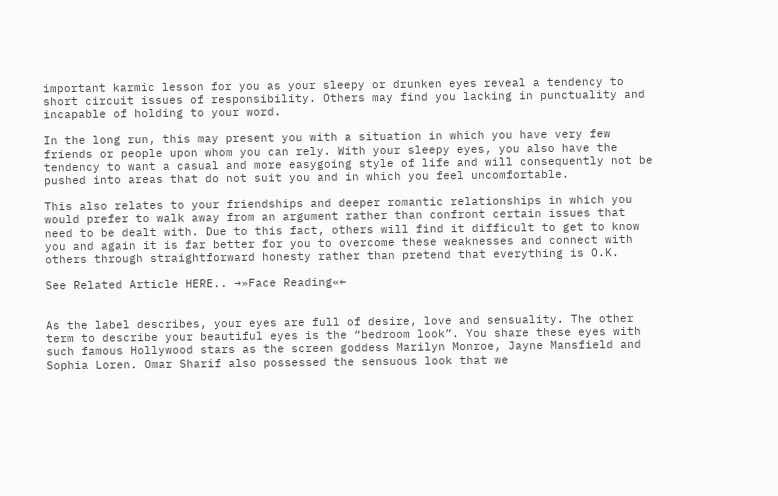important karmic lesson for you as your sleepy or drunken eyes reveal a tendency to short circuit issues of responsibility. Others may find you lacking in punctuality and incapable of holding to your word.

In the long run, this may present you with a situation in which you have very few friends or people upon whom you can rely. With your sleepy eyes, you also have the tendency to want a casual and more easygoing style of life and will consequently not be pushed into areas that do not suit you and in which you feel uncomfortable.

This also relates to your friendships and deeper romantic relationships in which you would prefer to walk away from an argument rather than confront certain issues that need to be dealt with. Due to this fact, others will find it difficult to get to know you and again it is far better for you to overcome these weaknesses and connect with others through straightforward honesty rather than pretend that everything is O.K.

See Related Article HERE.. →»Face Reading«←


As the label describes, your eyes are full of desire, love and sensuality. The other term to describe your beautiful eyes is the “bedroom look”. You share these eyes with such famous Hollywood stars as the screen goddess Marilyn Monroe, Jayne Mansfield and Sophia Loren. Omar Sharif also possessed the sensuous look that we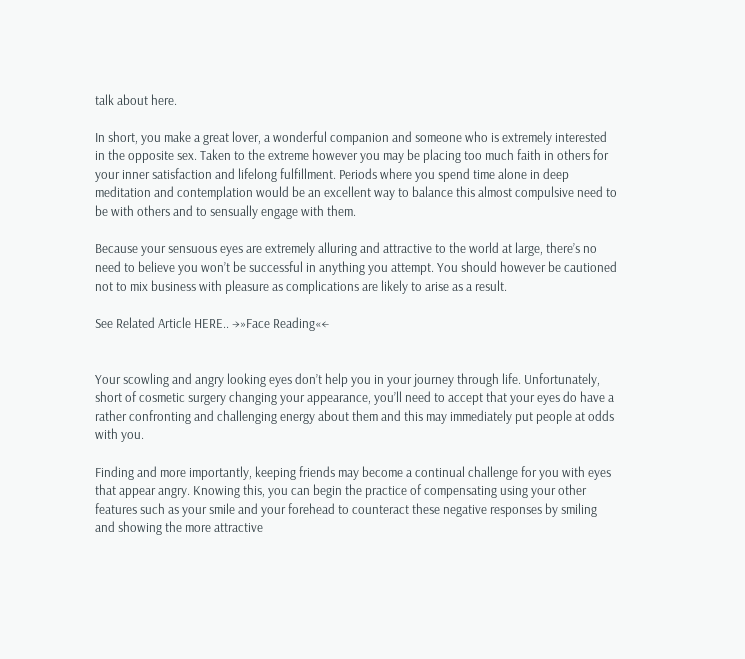talk about here.

In short, you make a great lover, a wonderful companion and someone who is extremely interested in the opposite sex. Taken to the extreme however you may be placing too much faith in others for your inner satisfaction and lifelong fulfillment. Periods where you spend time alone in deep meditation and contemplation would be an excellent way to balance this almost compulsive need to be with others and to sensually engage with them.

Because your sensuous eyes are extremely alluring and attractive to the world at large, there’s no need to believe you won’t be successful in anything you attempt. You should however be cautioned not to mix business with pleasure as complications are likely to arise as a result.

See Related Article HERE.. →»Face Reading«←


Your scowling and angry looking eyes don’t help you in your journey through life. Unfortunately, short of cosmetic surgery changing your appearance, you’ll need to accept that your eyes do have a rather confronting and challenging energy about them and this may immediately put people at odds with you.

Finding and more importantly, keeping friends may become a continual challenge for you with eyes that appear angry. Knowing this, you can begin the practice of compensating using your other features such as your smile and your forehead to counteract these negative responses by smiling and showing the more attractive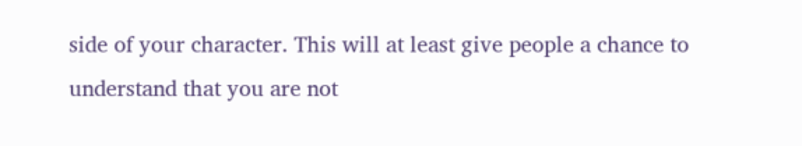side of your character. This will at least give people a chance to understand that you are not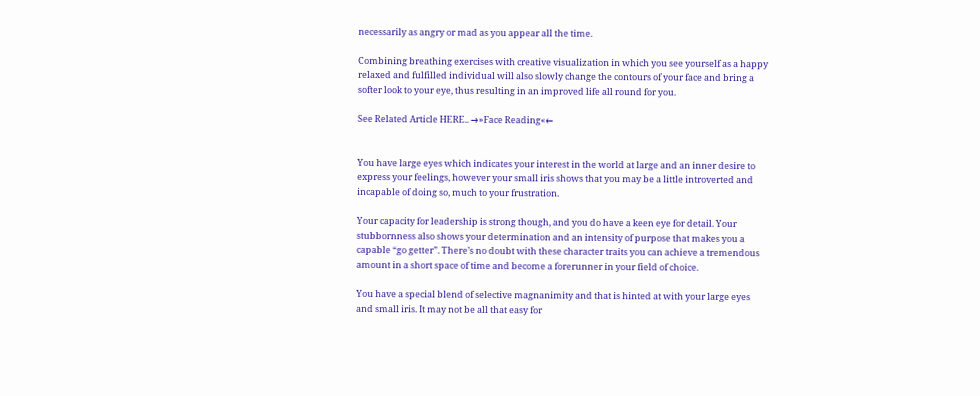necessarily as angry or mad as you appear all the time.

Combining breathing exercises with creative visualization in which you see yourself as a happy relaxed and fulfilled individual will also slowly change the contours of your face and bring a softer look to your eye, thus resulting in an improved life all round for you.

See Related Article HERE.. →»Face Reading«←


You have large eyes which indicates your interest in the world at large and an inner desire to express your feelings, however your small iris shows that you may be a little introverted and incapable of doing so, much to your frustration.

Your capacity for leadership is strong though, and you do have a keen eye for detail. Your stubbornness also shows your determination and an intensity of purpose that makes you a capable “go getter”. There’s no doubt with these character traits you can achieve a tremendous amount in a short space of time and become a forerunner in your field of choice.

You have a special blend of selective magnanimity and that is hinted at with your large eyes and small iris. It may not be all that easy for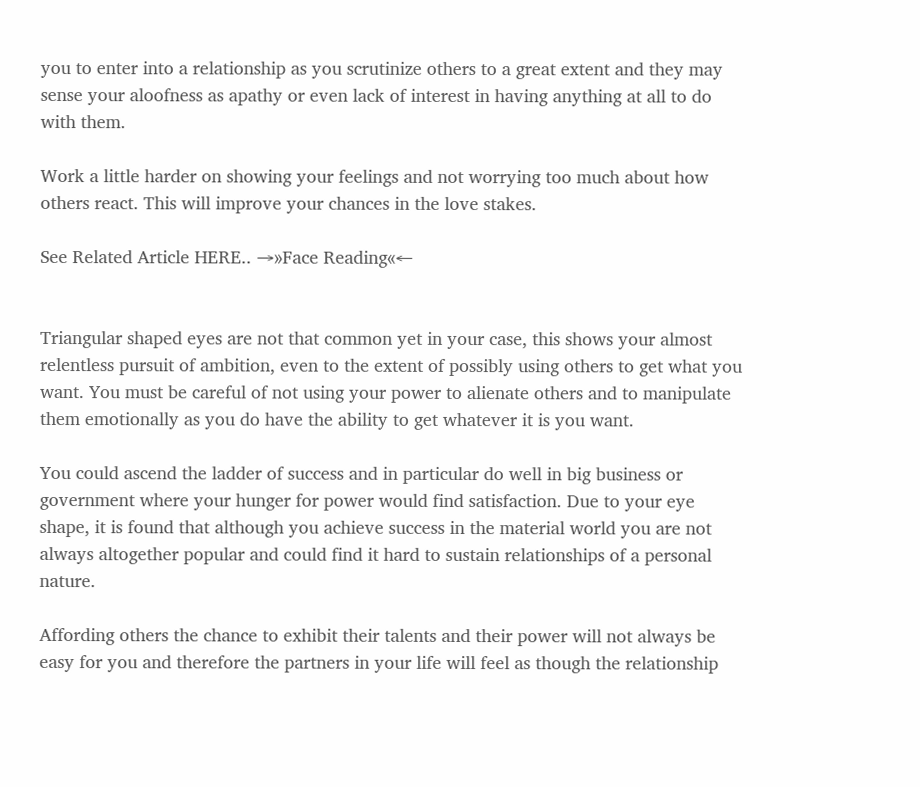you to enter into a relationship as you scrutinize others to a great extent and they may sense your aloofness as apathy or even lack of interest in having anything at all to do with them.

Work a little harder on showing your feelings and not worrying too much about how others react. This will improve your chances in the love stakes.

See Related Article HERE.. →»Face Reading«←


Triangular shaped eyes are not that common yet in your case, this shows your almost relentless pursuit of ambition, even to the extent of possibly using others to get what you want. You must be careful of not using your power to alienate others and to manipulate them emotionally as you do have the ability to get whatever it is you want.

You could ascend the ladder of success and in particular do well in big business or government where your hunger for power would find satisfaction. Due to your eye shape, it is found that although you achieve success in the material world you are not always altogether popular and could find it hard to sustain relationships of a personal nature.

Affording others the chance to exhibit their talents and their power will not always be easy for you and therefore the partners in your life will feel as though the relationship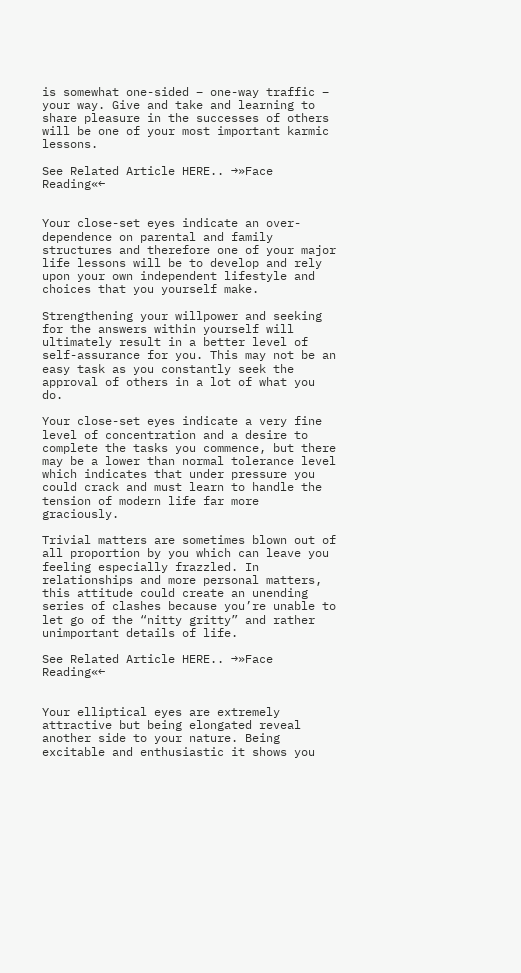is somewhat one-sided – one-way traffic – your way. Give and take and learning to share pleasure in the successes of others will be one of your most important karmic lessons.

See Related Article HERE.. →»Face Reading«←


Your close-set eyes indicate an over-dependence on parental and family structures and therefore one of your major life lessons will be to develop and rely upon your own independent lifestyle and choices that you yourself make.

Strengthening your willpower and seeking for the answers within yourself will ultimately result in a better level of self-assurance for you. This may not be an easy task as you constantly seek the approval of others in a lot of what you do.

Your close-set eyes indicate a very fine level of concentration and a desire to complete the tasks you commence, but there may be a lower than normal tolerance level which indicates that under pressure you could crack and must learn to handle the tension of modern life far more graciously.

Trivial matters are sometimes blown out of all proportion by you which can leave you feeling especially frazzled. In relationships and more personal matters, this attitude could create an unending series of clashes because you’re unable to let go of the “nitty gritty” and rather unimportant details of life.

See Related Article HERE.. →»Face Reading«←


Your elliptical eyes are extremely attractive but being elongated reveal another side to your nature. Being excitable and enthusiastic it shows you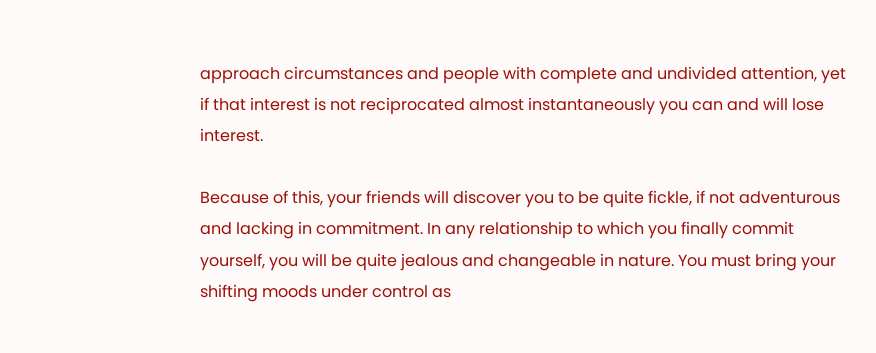approach circumstances and people with complete and undivided attention, yet if that interest is not reciprocated almost instantaneously you can and will lose interest.

Because of this, your friends will discover you to be quite fickle, if not adventurous and lacking in commitment. In any relationship to which you finally commit yourself, you will be quite jealous and changeable in nature. You must bring your shifting moods under control as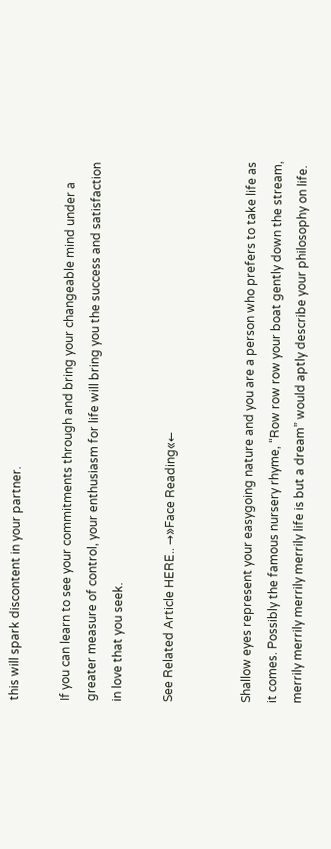this will spark discontent in your partner.

If you can learn to see your commitments through and bring your changeable mind under a greater measure of control, your enthusiasm for life will bring you the success and satisfaction in love that you seek.

See Related Article HERE.. →»Face Reading«←


Shallow eyes represent your easygoing nature and you are a person who prefers to take life as it comes. Possibly the famous nursery rhyme, “Row row row your boat gently down the stream, merrily merrily merrily merrily life is but a dream” would aptly describe your philosophy on life.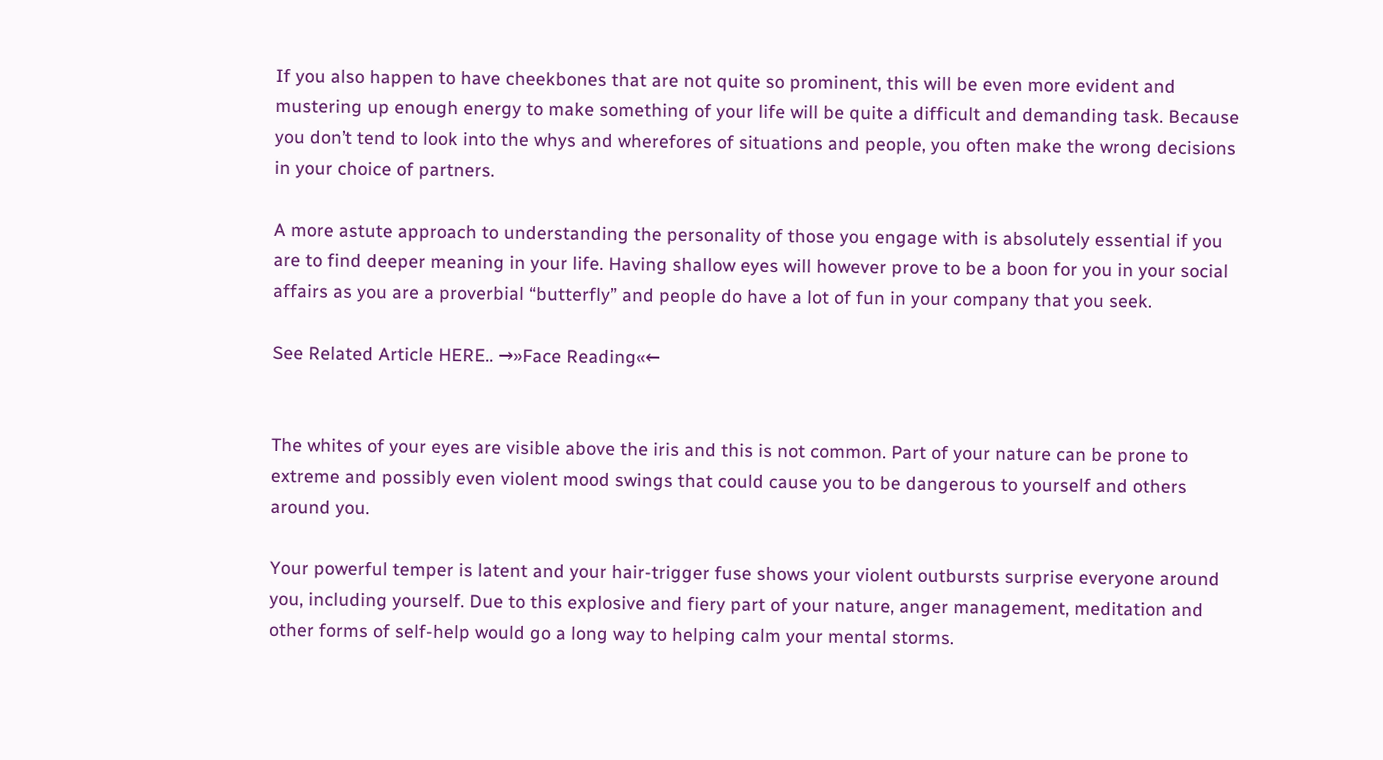If you also happen to have cheekbones that are not quite so prominent, this will be even more evident and mustering up enough energy to make something of your life will be quite a difficult and demanding task. Because you don’t tend to look into the whys and wherefores of situations and people, you often make the wrong decisions in your choice of partners.

A more astute approach to understanding the personality of those you engage with is absolutely essential if you are to find deeper meaning in your life. Having shallow eyes will however prove to be a boon for you in your social affairs as you are a proverbial “butterfly” and people do have a lot of fun in your company that you seek.

See Related Article HERE.. →»Face Reading«←


The whites of your eyes are visible above the iris and this is not common. Part of your nature can be prone to extreme and possibly even violent mood swings that could cause you to be dangerous to yourself and others around you.

Your powerful temper is latent and your hair-trigger fuse shows your violent outbursts surprise everyone around you, including yourself. Due to this explosive and fiery part of your nature, anger management, meditation and other forms of self-help would go a long way to helping calm your mental storms.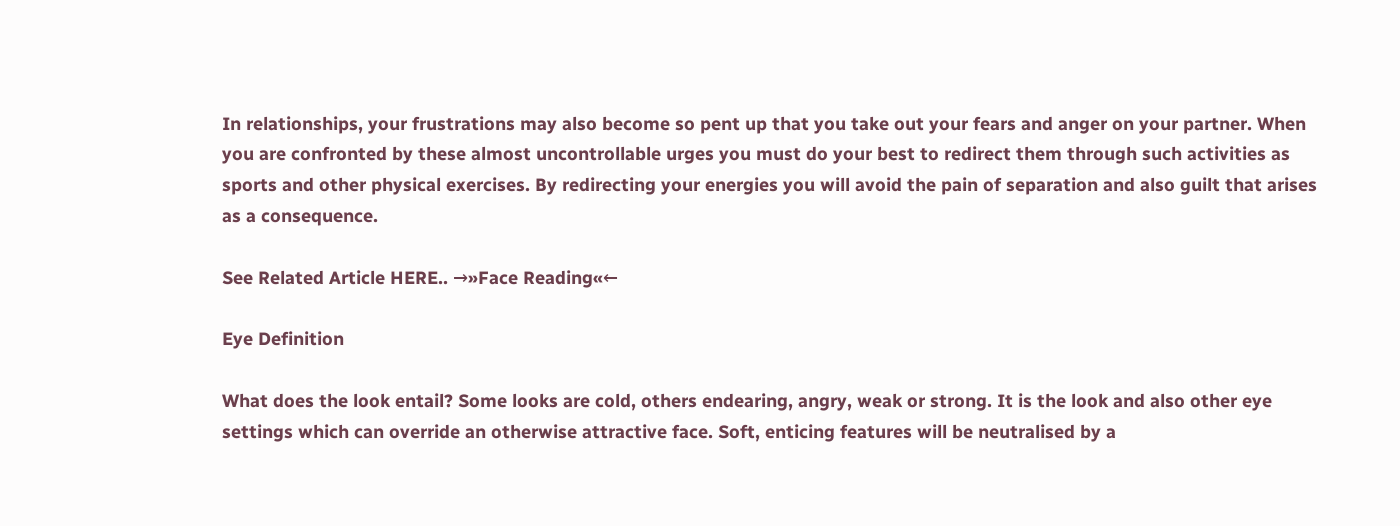In relationships, your frustrations may also become so pent up that you take out your fears and anger on your partner. When you are confronted by these almost uncontrollable urges you must do your best to redirect them through such activities as sports and other physical exercises. By redirecting your energies you will avoid the pain of separation and also guilt that arises as a consequence.

See Related Article HERE.. →»Face Reading«←

Eye Definition

What does the look entail? Some looks are cold, others endearing, angry, weak or strong. It is the look and also other eye settings which can override an otherwise attractive face. Soft, enticing features will be neutralised by a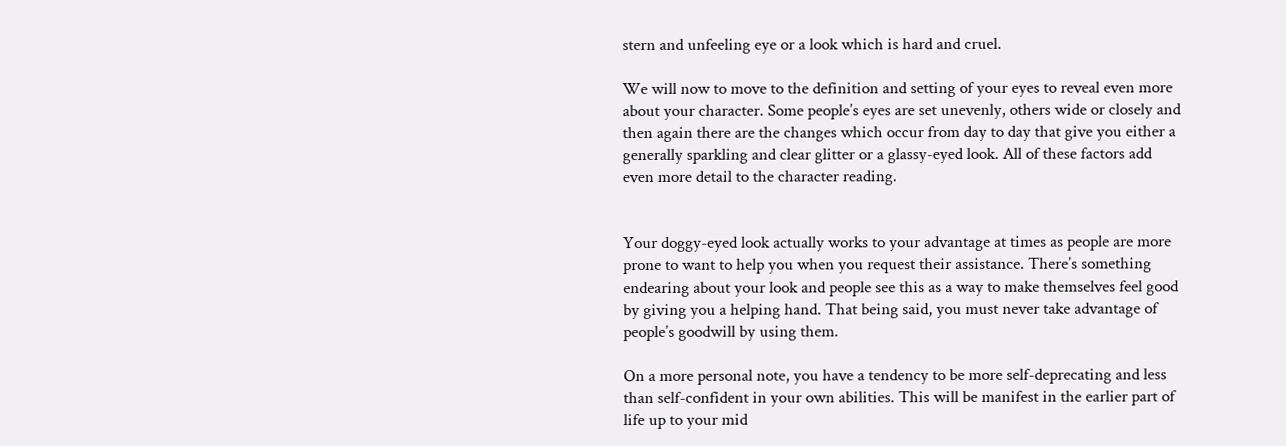stern and unfeeling eye or a look which is hard and cruel.

We will now to move to the definition and setting of your eyes to reveal even more about your character. Some people’s eyes are set unevenly, others wide or closely and then again there are the changes which occur from day to day that give you either a generally sparkling and clear glitter or a glassy-eyed look. All of these factors add even more detail to the character reading.


Your doggy-eyed look actually works to your advantage at times as people are more prone to want to help you when you request their assistance. There’s something endearing about your look and people see this as a way to make themselves feel good by giving you a helping hand. That being said, you must never take advantage of people’s goodwill by using them.

On a more personal note, you have a tendency to be more self-deprecating and less than self-confident in your own abilities. This will be manifest in the earlier part of life up to your mid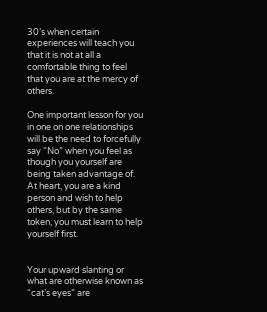30’s when certain experiences will teach you that it is not at all a comfortable thing to feel that you are at the mercy of others.

One important lesson for you in one on one relationships will be the need to forcefully say “No” when you feel as though you yourself are being taken advantage of. At heart, you are a kind person and wish to help others, but by the same token, you must learn to help yourself first.


Your upward slanting or what are otherwise known as “cat’s eyes” are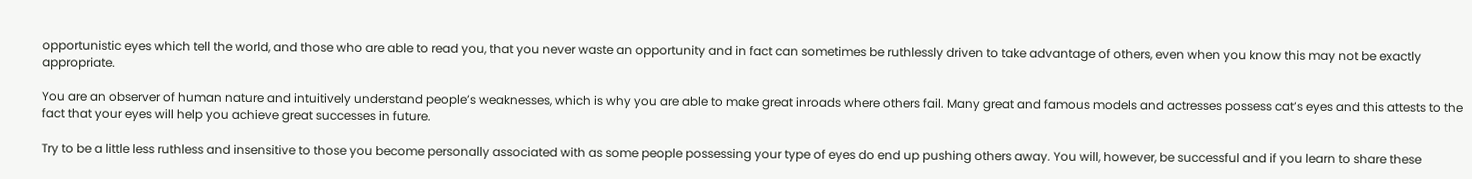opportunistic eyes which tell the world, and those who are able to read you, that you never waste an opportunity and in fact can sometimes be ruthlessly driven to take advantage of others, even when you know this may not be exactly appropriate.

You are an observer of human nature and intuitively understand people’s weaknesses, which is why you are able to make great inroads where others fail. Many great and famous models and actresses possess cat’s eyes and this attests to the fact that your eyes will help you achieve great successes in future.

Try to be a little less ruthless and insensitive to those you become personally associated with as some people possessing your type of eyes do end up pushing others away. You will, however, be successful and if you learn to share these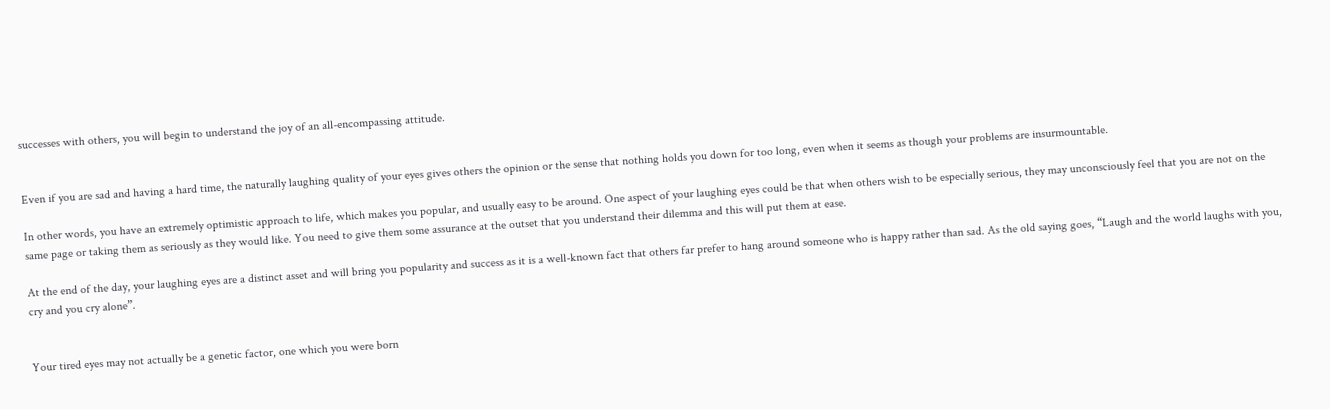successes with others, you will begin to understand the joy of an all-encompassing attitude.


Even if you are sad and having a hard time, the naturally laughing quality of your eyes gives others the opinion or the sense that nothing holds you down for too long, even when it seems as though your problems are insurmountable.

In other words, you have an extremely optimistic approach to life, which makes you popular, and usually easy to be around. One aspect of your laughing eyes could be that when others wish to be especially serious, they may unconsciously feel that you are not on the same page or taking them as seriously as they would like. You need to give them some assurance at the outset that you understand their dilemma and this will put them at ease.

At the end of the day, your laughing eyes are a distinct asset and will bring you popularity and success as it is a well-known fact that others far prefer to hang around someone who is happy rather than sad. As the old saying goes, “Laugh and the world laughs with you, cry and you cry alone”.


Your tired eyes may not actually be a genetic factor, one which you were born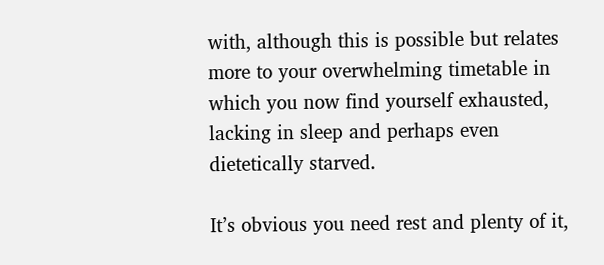with, although this is possible but relates more to your overwhelming timetable in which you now find yourself exhausted, lacking in sleep and perhaps even dietetically starved.

It’s obvious you need rest and plenty of it,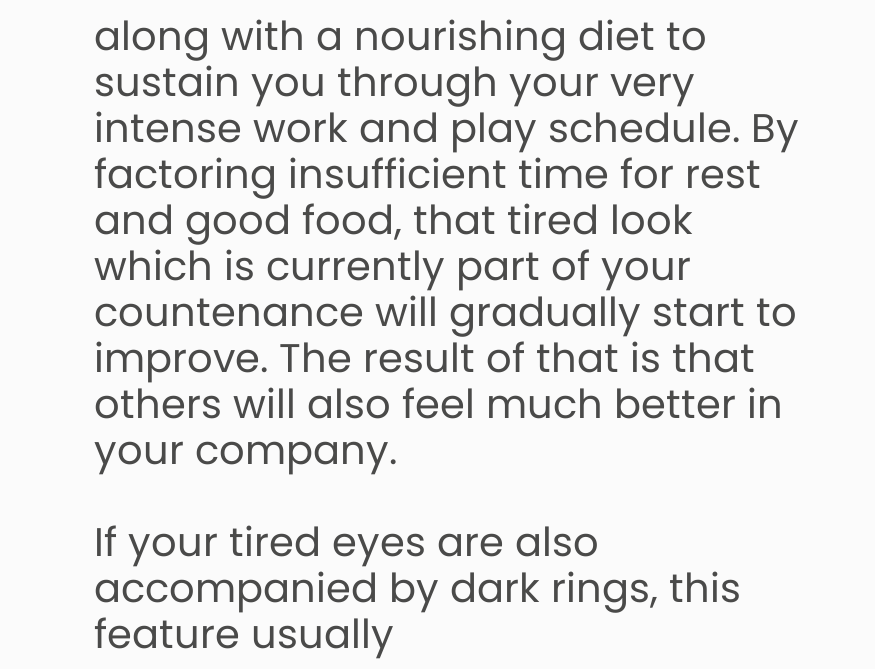along with a nourishing diet to sustain you through your very intense work and play schedule. By factoring insufficient time for rest and good food, that tired look which is currently part of your countenance will gradually start to improve. The result of that is that others will also feel much better in your company.

If your tired eyes are also accompanied by dark rings, this feature usually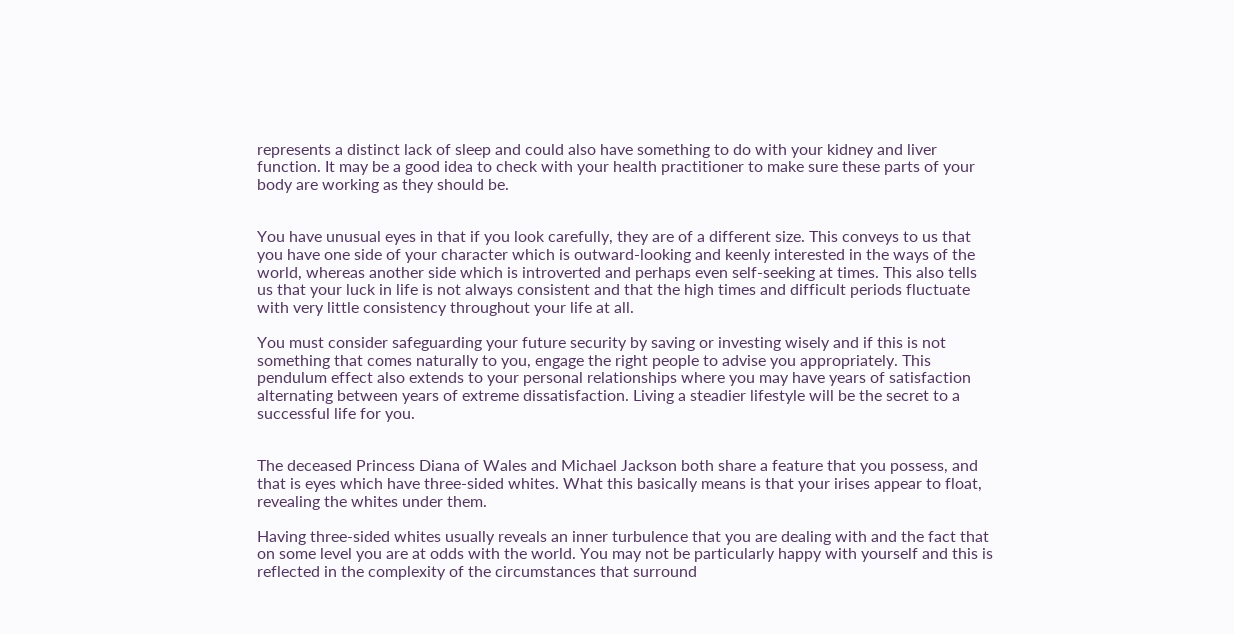represents a distinct lack of sleep and could also have something to do with your kidney and liver function. It may be a good idea to check with your health practitioner to make sure these parts of your body are working as they should be.


You have unusual eyes in that if you look carefully, they are of a different size. This conveys to us that you have one side of your character which is outward-looking and keenly interested in the ways of the world, whereas another side which is introverted and perhaps even self-seeking at times. This also tells us that your luck in life is not always consistent and that the high times and difficult periods fluctuate with very little consistency throughout your life at all.

You must consider safeguarding your future security by saving or investing wisely and if this is not something that comes naturally to you, engage the right people to advise you appropriately. This pendulum effect also extends to your personal relationships where you may have years of satisfaction alternating between years of extreme dissatisfaction. Living a steadier lifestyle will be the secret to a successful life for you.


The deceased Princess Diana of Wales and Michael Jackson both share a feature that you possess, and that is eyes which have three-sided whites. What this basically means is that your irises appear to float, revealing the whites under them.

Having three-sided whites usually reveals an inner turbulence that you are dealing with and the fact that on some level you are at odds with the world. You may not be particularly happy with yourself and this is reflected in the complexity of the circumstances that surround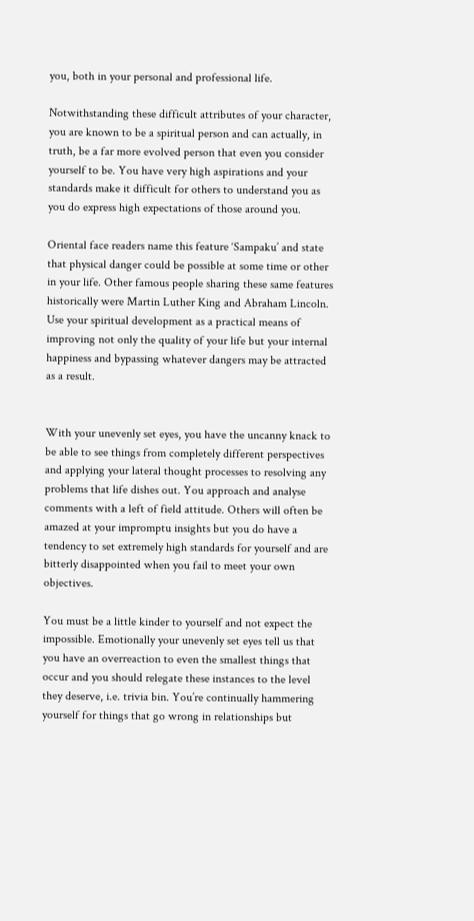you, both in your personal and professional life.

Notwithstanding these difficult attributes of your character, you are known to be a spiritual person and can actually, in truth, be a far more evolved person that even you consider yourself to be. You have very high aspirations and your standards make it difficult for others to understand you as you do express high expectations of those around you.

Oriental face readers name this feature ‘Sampaku’ and state that physical danger could be possible at some time or other in your life. Other famous people sharing these same features historically were Martin Luther King and Abraham Lincoln. Use your spiritual development as a practical means of improving not only the quality of your life but your internal happiness and bypassing whatever dangers may be attracted as a result.


With your unevenly set eyes, you have the uncanny knack to be able to see things from completely different perspectives and applying your lateral thought processes to resolving any problems that life dishes out. You approach and analyse comments with a left of field attitude. Others will often be amazed at your impromptu insights but you do have a tendency to set extremely high standards for yourself and are bitterly disappointed when you fail to meet your own objectives.

You must be a little kinder to yourself and not expect the impossible. Emotionally your unevenly set eyes tell us that you have an overreaction to even the smallest things that occur and you should relegate these instances to the level they deserve, i.e. trivia bin. You’re continually hammering yourself for things that go wrong in relationships but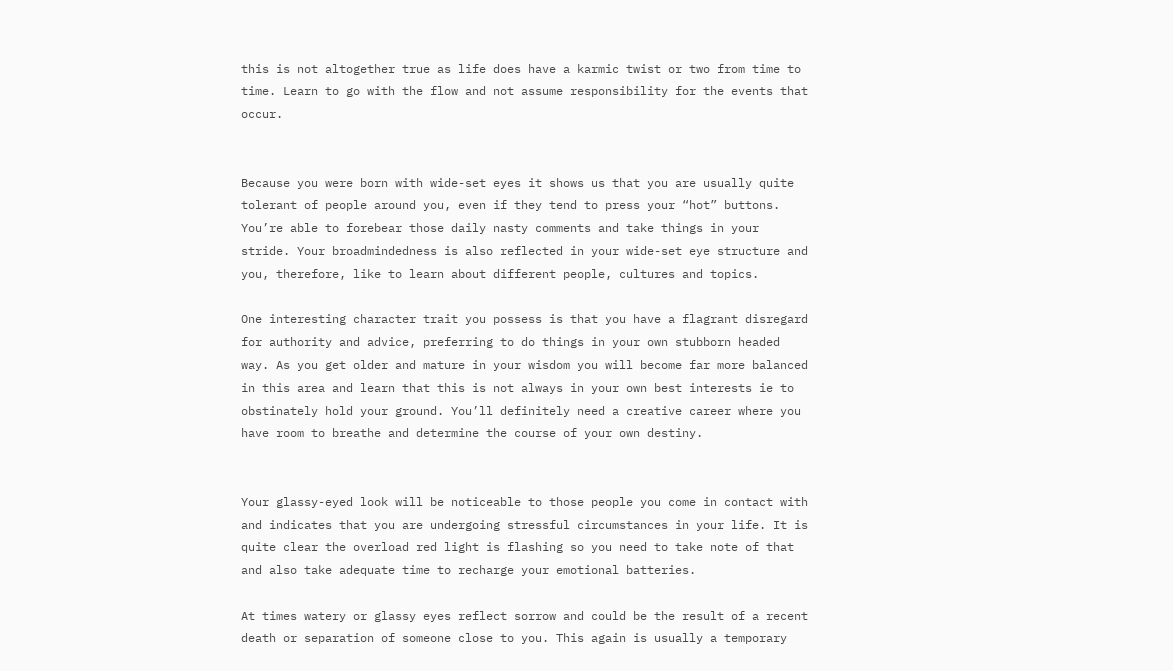this is not altogether true as life does have a karmic twist or two from time to time. Learn to go with the flow and not assume responsibility for the events that occur.


Because you were born with wide-set eyes it shows us that you are usually quite tolerant of people around you, even if they tend to press your “hot” buttons. You’re able to forebear those daily nasty comments and take things in your stride. Your broadmindedness is also reflected in your wide-set eye structure and you, therefore, like to learn about different people, cultures and topics.

One interesting character trait you possess is that you have a flagrant disregard for authority and advice, preferring to do things in your own stubborn headed way. As you get older and mature in your wisdom you will become far more balanced in this area and learn that this is not always in your own best interests ie to obstinately hold your ground. You’ll definitely need a creative career where you have room to breathe and determine the course of your own destiny.


Your glassy-eyed look will be noticeable to those people you come in contact with and indicates that you are undergoing stressful circumstances in your life. It is quite clear the overload red light is flashing so you need to take note of that and also take adequate time to recharge your emotional batteries.

At times watery or glassy eyes reflect sorrow and could be the result of a recent death or separation of someone close to you. This again is usually a temporary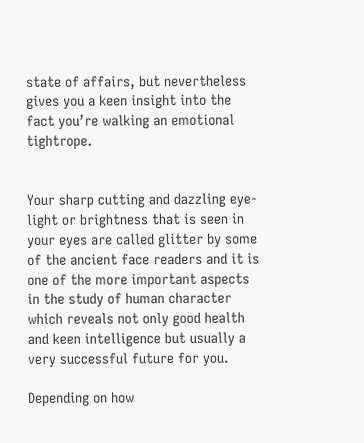state of affairs, but nevertheless gives you a keen insight into the fact you’re walking an emotional tightrope.


Your sharp cutting and dazzling eye-light or brightness that is seen in your eyes are called glitter by some of the ancient face readers and it is one of the more important aspects in the study of human character which reveals not only good health and keen intelligence but usually a very successful future for you.

Depending on how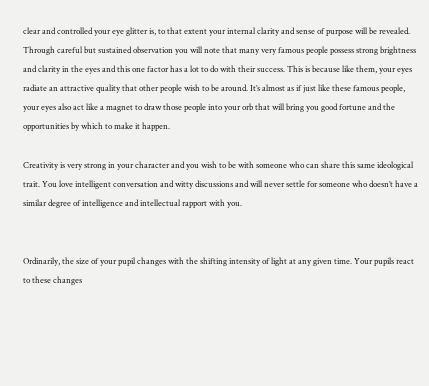clear and controlled your eye glitter is, to that extent your internal clarity and sense of purpose will be revealed. Through careful but sustained observation you will note that many very famous people possess strong brightness and clarity in the eyes and this one factor has a lot to do with their success. This is because like them, your eyes radiate an attractive quality that other people wish to be around. It’s almost as if just like these famous people, your eyes also act like a magnet to draw those people into your orb that will bring you good fortune and the opportunities by which to make it happen.

Creativity is very strong in your character and you wish to be with someone who can share this same ideological trait. You love intelligent conversation and witty discussions and will never settle for someone who doesn’t have a similar degree of intelligence and intellectual rapport with you.


Ordinarily, the size of your pupil changes with the shifting intensity of light at any given time. Your pupils react to these changes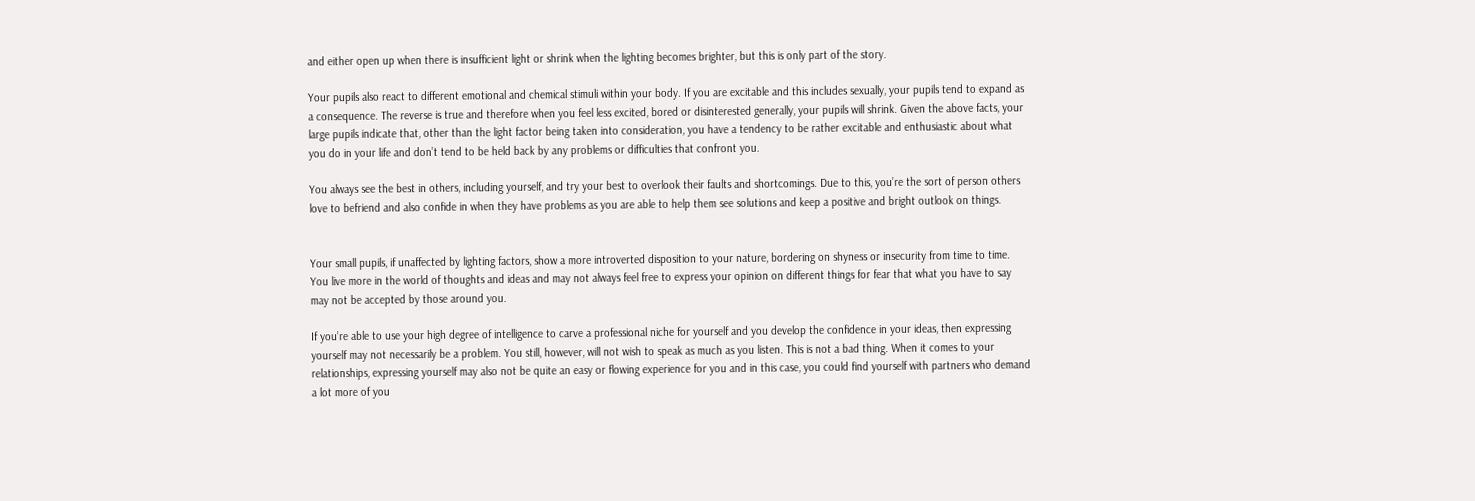and either open up when there is insufficient light or shrink when the lighting becomes brighter, but this is only part of the story.

Your pupils also react to different emotional and chemical stimuli within your body. If you are excitable and this includes sexually, your pupils tend to expand as a consequence. The reverse is true and therefore when you feel less excited, bored or disinterested generally, your pupils will shrink. Given the above facts, your large pupils indicate that, other than the light factor being taken into consideration, you have a tendency to be rather excitable and enthusiastic about what you do in your life and don’t tend to be held back by any problems or difficulties that confront you.

You always see the best in others, including yourself, and try your best to overlook their faults and shortcomings. Due to this, you’re the sort of person others love to befriend and also confide in when they have problems as you are able to help them see solutions and keep a positive and bright outlook on things.


Your small pupils, if unaffected by lighting factors, show a more introverted disposition to your nature, bordering on shyness or insecurity from time to time. You live more in the world of thoughts and ideas and may not always feel free to express your opinion on different things for fear that what you have to say may not be accepted by those around you.

If you’re able to use your high degree of intelligence to carve a professional niche for yourself and you develop the confidence in your ideas, then expressing yourself may not necessarily be a problem. You still, however, will not wish to speak as much as you listen. This is not a bad thing. When it comes to your relationships, expressing yourself may also not be quite an easy or flowing experience for you and in this case, you could find yourself with partners who demand a lot more of you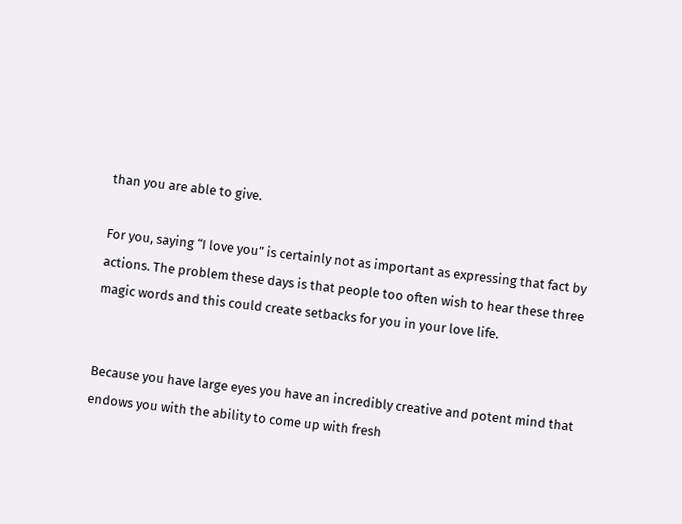than you are able to give.

For you, saying “I love you” is certainly not as important as expressing that fact by actions. The problem these days is that people too often wish to hear these three magic words and this could create setbacks for you in your love life.


Because you have large eyes you have an incredibly creative and potent mind that endows you with the ability to come up with fresh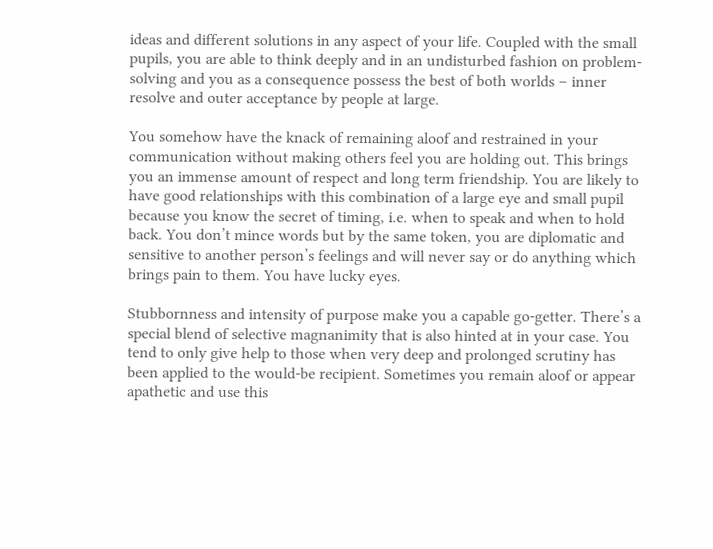ideas and different solutions in any aspect of your life. Coupled with the small pupils, you are able to think deeply and in an undisturbed fashion on problem-solving and you as a consequence possess the best of both worlds – inner resolve and outer acceptance by people at large.

You somehow have the knack of remaining aloof and restrained in your communication without making others feel you are holding out. This brings you an immense amount of respect and long term friendship. You are likely to have good relationships with this combination of a large eye and small pupil because you know the secret of timing, i.e. when to speak and when to hold back. You don’t mince words but by the same token, you are diplomatic and sensitive to another person’s feelings and will never say or do anything which brings pain to them. You have lucky eyes.

Stubbornness and intensity of purpose make you a capable go-getter. There’s a special blend of selective magnanimity that is also hinted at in your case. You tend to only give help to those when very deep and prolonged scrutiny has been applied to the would-be recipient. Sometimes you remain aloof or appear apathetic and use this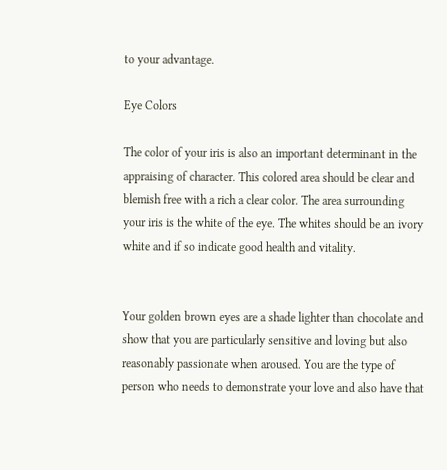to your advantage.

Eye Colors

The color of your iris is also an important determinant in the appraising of character. This colored area should be clear and blemish free with a rich a clear color. The area surrounding your iris is the white of the eye. The whites should be an ivory white and if so indicate good health and vitality.


Your golden brown eyes are a shade lighter than chocolate and show that you are particularly sensitive and loving but also reasonably passionate when aroused. You are the type of person who needs to demonstrate your love and also have that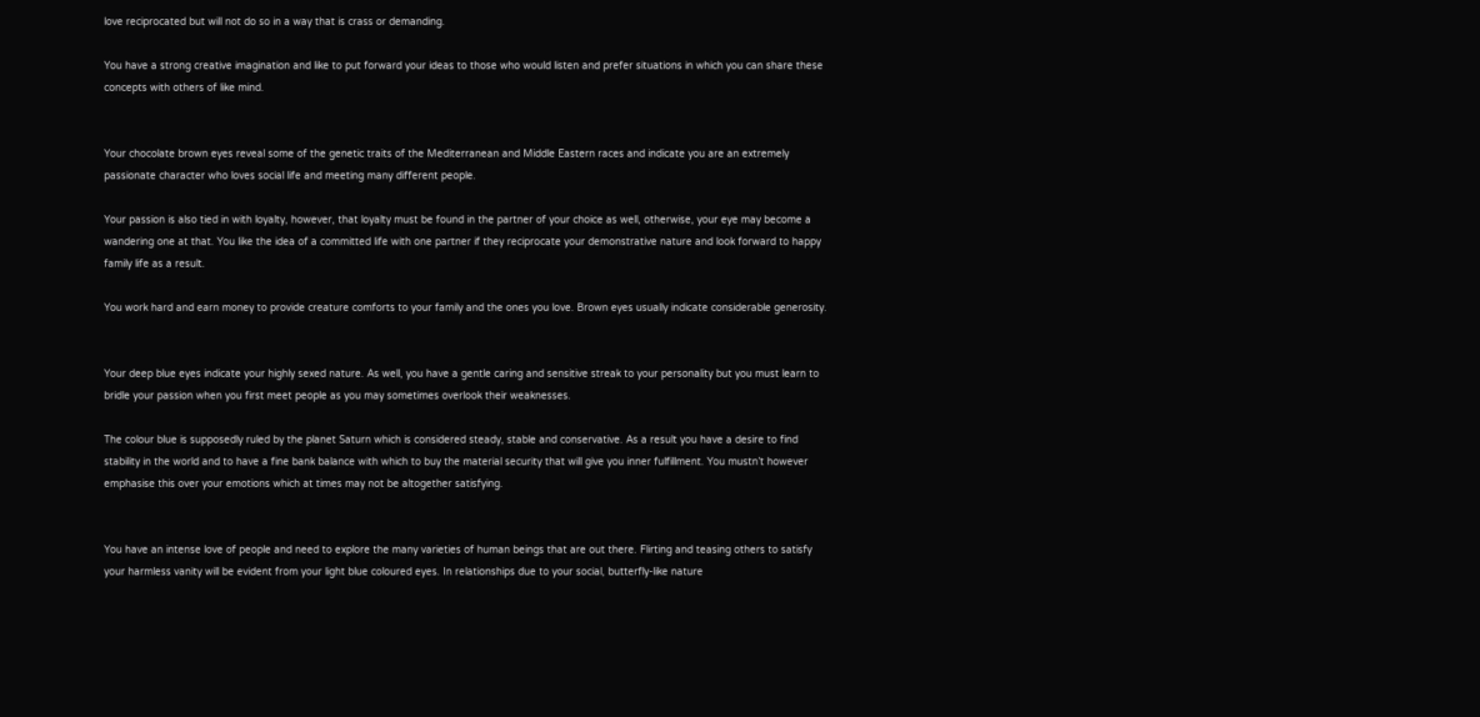love reciprocated but will not do so in a way that is crass or demanding.

You have a strong creative imagination and like to put forward your ideas to those who would listen and prefer situations in which you can share these concepts with others of like mind.


Your chocolate brown eyes reveal some of the genetic traits of the Mediterranean and Middle Eastern races and indicate you are an extremely passionate character who loves social life and meeting many different people.

Your passion is also tied in with loyalty, however, that loyalty must be found in the partner of your choice as well, otherwise, your eye may become a wandering one at that. You like the idea of a committed life with one partner if they reciprocate your demonstrative nature and look forward to happy family life as a result.

You work hard and earn money to provide creature comforts to your family and the ones you love. Brown eyes usually indicate considerable generosity.


Your deep blue eyes indicate your highly sexed nature. As well, you have a gentle caring and sensitive streak to your personality but you must learn to bridle your passion when you first meet people as you may sometimes overlook their weaknesses.

The colour blue is supposedly ruled by the planet Saturn which is considered steady, stable and conservative. As a result you have a desire to find stability in the world and to have a fine bank balance with which to buy the material security that will give you inner fulfillment. You mustn’t however emphasise this over your emotions which at times may not be altogether satisfying.


You have an intense love of people and need to explore the many varieties of human beings that are out there. Flirting and teasing others to satisfy your harmless vanity will be evident from your light blue coloured eyes. In relationships due to your social, butterfly-like nature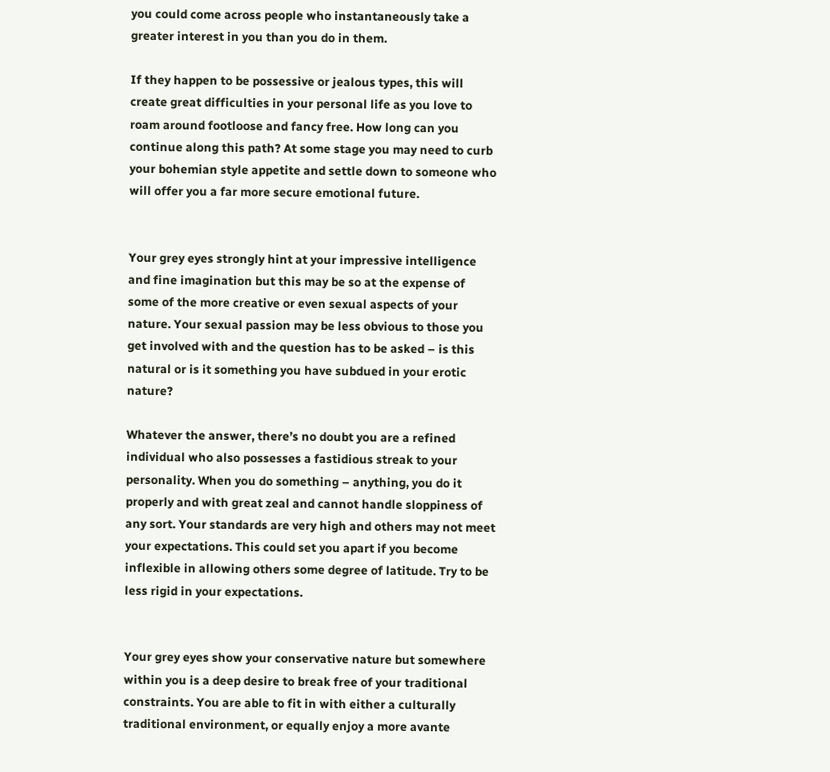you could come across people who instantaneously take a greater interest in you than you do in them.

If they happen to be possessive or jealous types, this will create great difficulties in your personal life as you love to roam around footloose and fancy free. How long can you continue along this path? At some stage you may need to curb your bohemian style appetite and settle down to someone who will offer you a far more secure emotional future.


Your grey eyes strongly hint at your impressive intelligence and fine imagination but this may be so at the expense of some of the more creative or even sexual aspects of your nature. Your sexual passion may be less obvious to those you get involved with and the question has to be asked – is this natural or is it something you have subdued in your erotic nature?

Whatever the answer, there’s no doubt you are a refined individual who also possesses a fastidious streak to your personality. When you do something – anything, you do it properly and with great zeal and cannot handle sloppiness of any sort. Your standards are very high and others may not meet your expectations. This could set you apart if you become inflexible in allowing others some degree of latitude. Try to be less rigid in your expectations.


Your grey eyes show your conservative nature but somewhere within you is a deep desire to break free of your traditional constraints. You are able to fit in with either a culturally traditional environment, or equally enjoy a more avante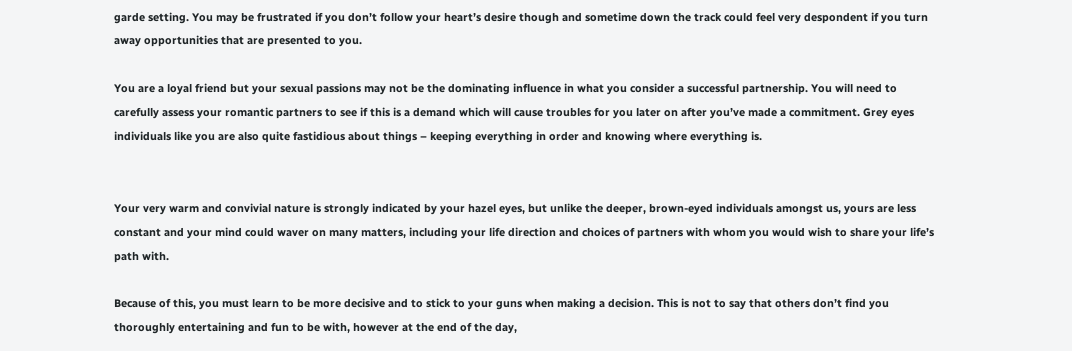garde setting. You may be frustrated if you don’t follow your heart’s desire though and sometime down the track could feel very despondent if you turn away opportunities that are presented to you.

You are a loyal friend but your sexual passions may not be the dominating influence in what you consider a successful partnership. You will need to carefully assess your romantic partners to see if this is a demand which will cause troubles for you later on after you’ve made a commitment. Grey eyes individuals like you are also quite fastidious about things – keeping everything in order and knowing where everything is.


Your very warm and convivial nature is strongly indicated by your hazel eyes, but unlike the deeper, brown-eyed individuals amongst us, yours are less constant and your mind could waver on many matters, including your life direction and choices of partners with whom you would wish to share your life’s path with.

Because of this, you must learn to be more decisive and to stick to your guns when making a decision. This is not to say that others don’t find you thoroughly entertaining and fun to be with, however at the end of the day,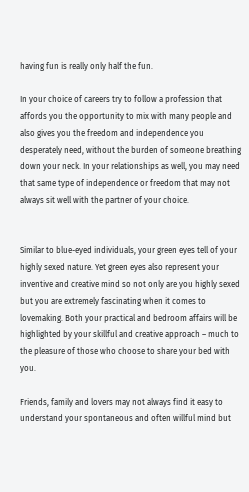having fun is really only half the fun.

In your choice of careers try to follow a profession that affords you the opportunity to mix with many people and also gives you the freedom and independence you desperately need, without the burden of someone breathing down your neck. In your relationships as well, you may need that same type of independence or freedom that may not always sit well with the partner of your choice.


Similar to blue-eyed individuals, your green eyes tell of your highly sexed nature. Yet green eyes also represent your inventive and creative mind so not only are you highly sexed but you are extremely fascinating when it comes to lovemaking. Both your practical and bedroom affairs will be highlighted by your skillful and creative approach – much to the pleasure of those who choose to share your bed with you.

Friends, family and lovers may not always find it easy to understand your spontaneous and often willful mind but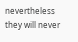nevertheless they will never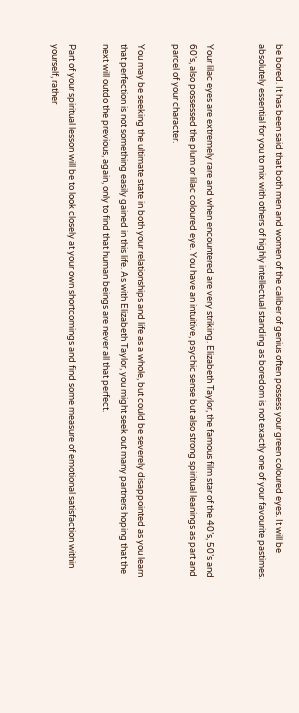be bored. It has been said that both men and women of the caliber of genius often possess your green coloured eyes. It will be absolutely essential for you to mix with others of highly intellectual standing as boredom is not exactly one of your favourite pastimes.


Your lilac eyes are extremely rare and when encountered are very striking. Elizabeth Taylor, the famous film star of the 40’s, 50’s and 60’s, also possessed the plum or lilac coloured eye. You have an intuitive, psychic sense but also strong spiritual leanings as part and parcel of your character.

You may be seeking the ultimate state in both your relationships and life as a whole, but could be severely disappointed as you learn that perfection is not something easily gained in this life. As with Elizabeth Taylor, you might seek out many partners hoping that the next will outdo the previous, again, only to find that human beings are never all that perfect.

Part of your spiritual lesson will be to look closely at your own shortcomings and find some measure of emotional satisfaction within yourself, rather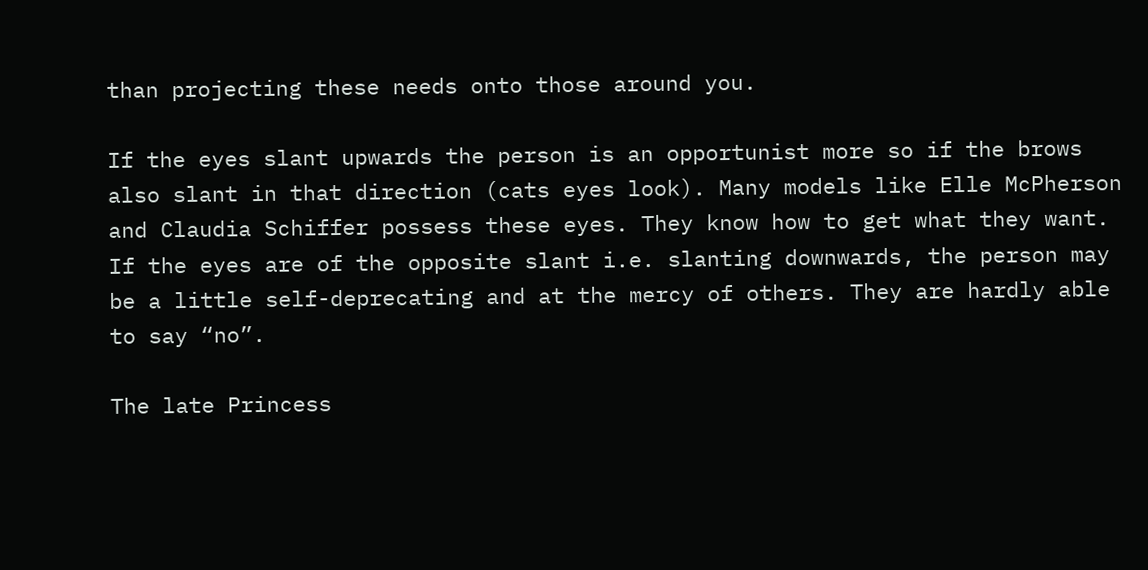than projecting these needs onto those around you.

If the eyes slant upwards the person is an opportunist more so if the brows also slant in that direction (cats eyes look). Many models like Elle McPherson and Claudia Schiffer possess these eyes. They know how to get what they want. If the eyes are of the opposite slant i.e. slanting downwards, the person may be a little self-deprecating and at the mercy of others. They are hardly able to say “no”.

The late Princess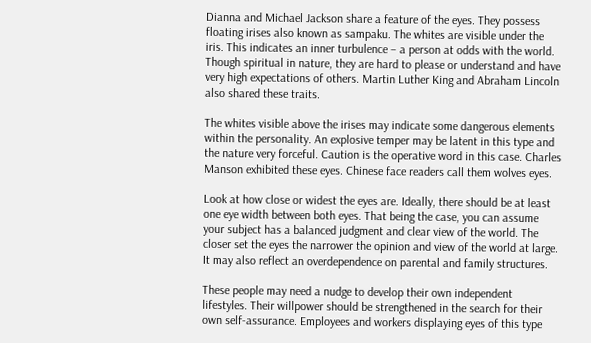Dianna and Michael Jackson share a feature of the eyes. They possess floating irises also known as sampaku. The whites are visible under the iris. This indicates an inner turbulence – a person at odds with the world. Though spiritual in nature, they are hard to please or understand and have very high expectations of others. Martin Luther King and Abraham Lincoln also shared these traits.

The whites visible above the irises may indicate some dangerous elements within the personality. An explosive temper may be latent in this type and the nature very forceful. Caution is the operative word in this case. Charles Manson exhibited these eyes. Chinese face readers call them wolves eyes.

Look at how close or widest the eyes are. Ideally, there should be at least one eye width between both eyes. That being the case, you can assume your subject has a balanced judgment and clear view of the world. The closer set the eyes the narrower the opinion and view of the world at large. It may also reflect an overdependence on parental and family structures.

These people may need a nudge to develop their own independent lifestyles. Their willpower should be strengthened in the search for their own self-assurance. Employees and workers displaying eyes of this type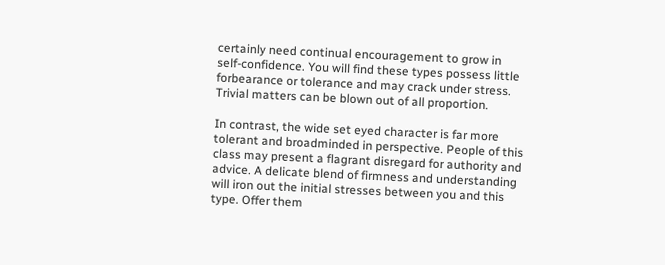certainly need continual encouragement to grow in self-confidence. You will find these types possess little forbearance or tolerance and may crack under stress. Trivial matters can be blown out of all proportion.

In contrast, the wide set eyed character is far more tolerant and broadminded in perspective. People of this class may present a flagrant disregard for authority and advice. A delicate blend of firmness and understanding will iron out the initial stresses between you and this type. Offer them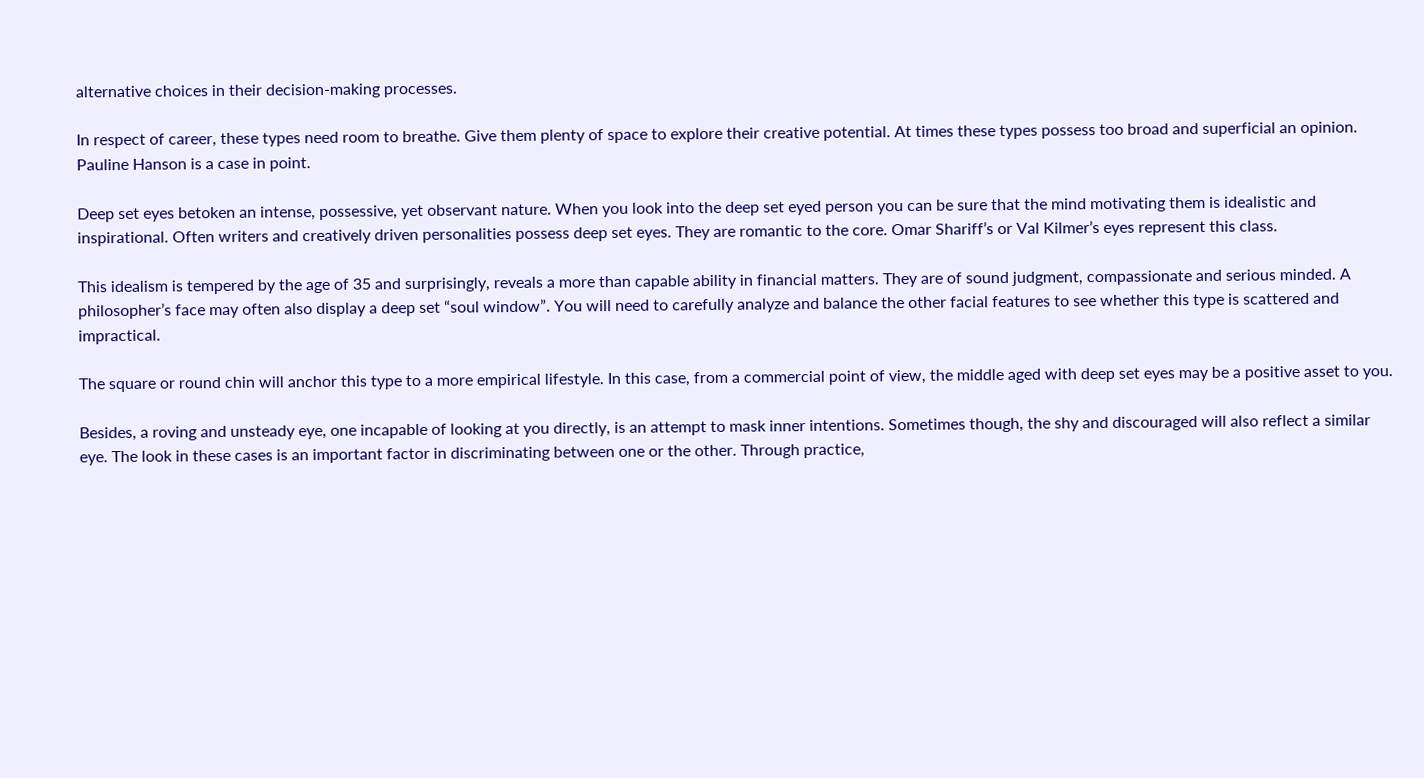alternative choices in their decision-making processes.

In respect of career, these types need room to breathe. Give them plenty of space to explore their creative potential. At times these types possess too broad and superficial an opinion. Pauline Hanson is a case in point.

Deep set eyes betoken an intense, possessive, yet observant nature. When you look into the deep set eyed person you can be sure that the mind motivating them is idealistic and inspirational. Often writers and creatively driven personalities possess deep set eyes. They are romantic to the core. Omar Shariff’s or Val Kilmer’s eyes represent this class.

This idealism is tempered by the age of 35 and surprisingly, reveals a more than capable ability in financial matters. They are of sound judgment, compassionate and serious minded. A philosopher’s face may often also display a deep set “soul window”. You will need to carefully analyze and balance the other facial features to see whether this type is scattered and impractical.

The square or round chin will anchor this type to a more empirical lifestyle. In this case, from a commercial point of view, the middle aged with deep set eyes may be a positive asset to you.

Besides, a roving and unsteady eye, one incapable of looking at you directly, is an attempt to mask inner intentions. Sometimes though, the shy and discouraged will also reflect a similar eye. The look in these cases is an important factor in discriminating between one or the other. Through practice,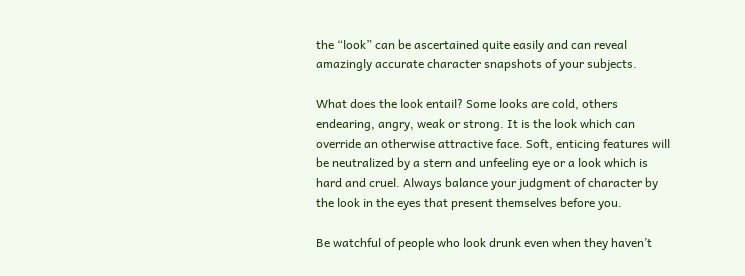the “look” can be ascertained quite easily and can reveal amazingly accurate character snapshots of your subjects.

What does the look entail? Some looks are cold, others endearing, angry, weak or strong. It is the look which can override an otherwise attractive face. Soft, enticing features will be neutralized by a stern and unfeeling eye or a look which is hard and cruel. Always balance your judgment of character by the look in the eyes that present themselves before you.

Be watchful of people who look drunk even when they haven’t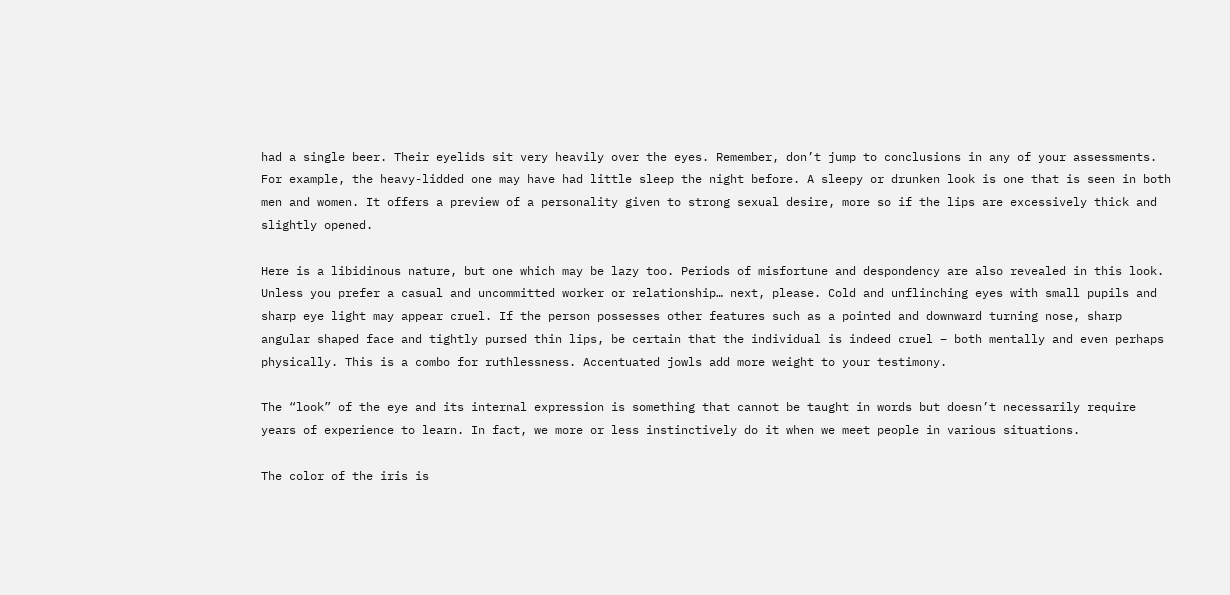had a single beer. Their eyelids sit very heavily over the eyes. Remember, don’t jump to conclusions in any of your assessments. For example, the heavy-lidded one may have had little sleep the night before. A sleepy or drunken look is one that is seen in both men and women. It offers a preview of a personality given to strong sexual desire, more so if the lips are excessively thick and slightly opened.

Here is a libidinous nature, but one which may be lazy too. Periods of misfortune and despondency are also revealed in this look. Unless you prefer a casual and uncommitted worker or relationship… next, please. Cold and unflinching eyes with small pupils and sharp eye light may appear cruel. If the person possesses other features such as a pointed and downward turning nose, sharp angular shaped face and tightly pursed thin lips, be certain that the individual is indeed cruel – both mentally and even perhaps physically. This is a combo for ruthlessness. Accentuated jowls add more weight to your testimony.

The “look” of the eye and its internal expression is something that cannot be taught in words but doesn’t necessarily require years of experience to learn. In fact, we more or less instinctively do it when we meet people in various situations.

The color of the iris is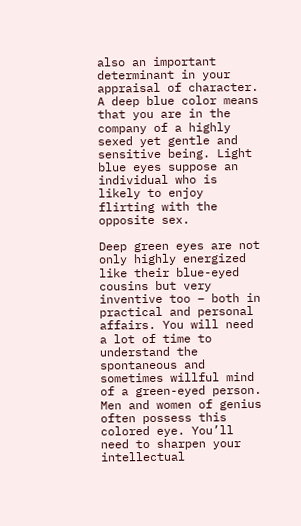also an important determinant in your appraisal of character. A deep blue color means that you are in the company of a highly sexed yet gentle and sensitive being. Light blue eyes suppose an individual who is likely to enjoy flirting with the opposite sex.

Deep green eyes are not only highly energized like their blue-eyed cousins but very inventive too – both in practical and personal affairs. You will need a lot of time to understand the spontaneous and sometimes willful mind of a green-eyed person. Men and women of genius often possess this colored eye. You’ll need to sharpen your intellectual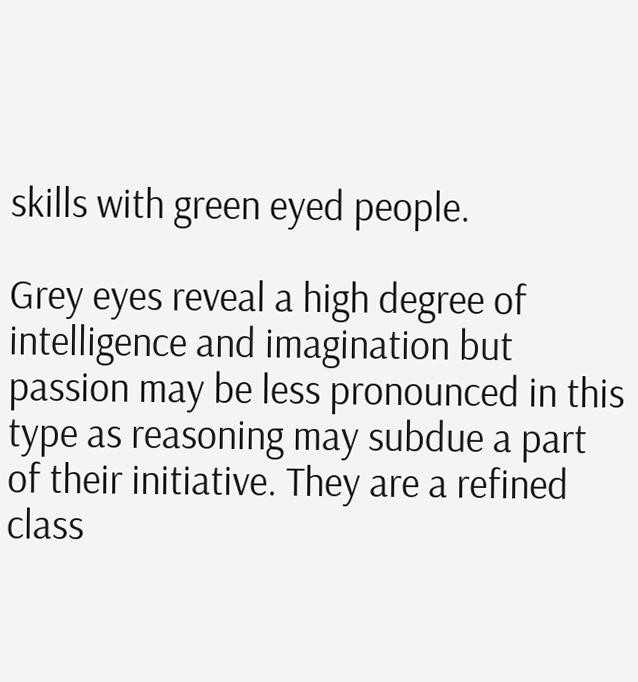skills with green eyed people.

Grey eyes reveal a high degree of intelligence and imagination but passion may be less pronounced in this type as reasoning may subdue a part of their initiative. They are a refined class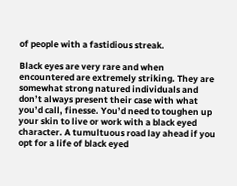of people with a fastidious streak.

Black eyes are very rare and when encountered are extremely striking. They are somewhat strong natured individuals and don’t always present their case with what you’d call, finesse. You’d need to toughen up your skin to live or work with a black eyed character. A tumultuous road lay ahead if you opt for a life of black eyed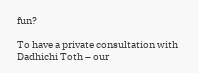fun?

To have a private consultation with Dadhichi Toth – our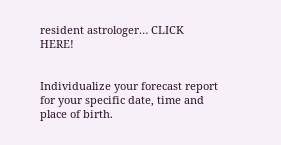resident astrologer… CLICK HERE!


Individualize your forecast report for your specific date, time and place of birth.